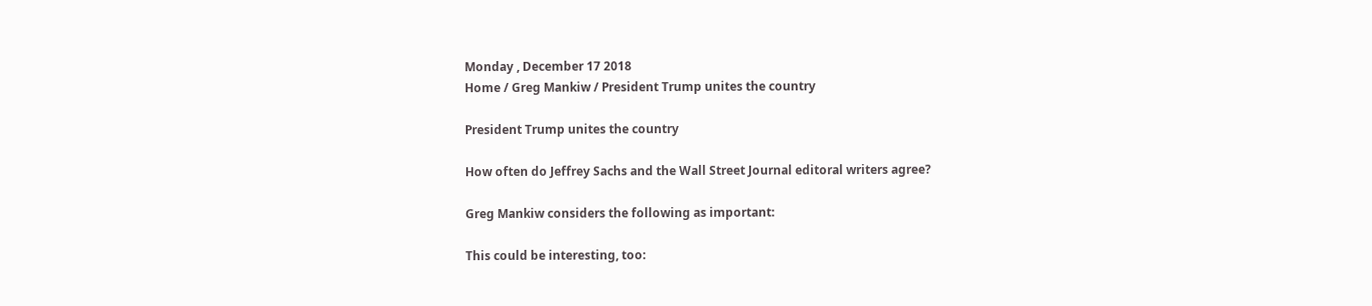Monday , December 17 2018
Home / Greg Mankiw / President Trump unites the country

President Trump unites the country

How often do Jeffrey Sachs and the Wall Street Journal editoral writers agree?

Greg Mankiw considers the following as important:

This could be interesting, too: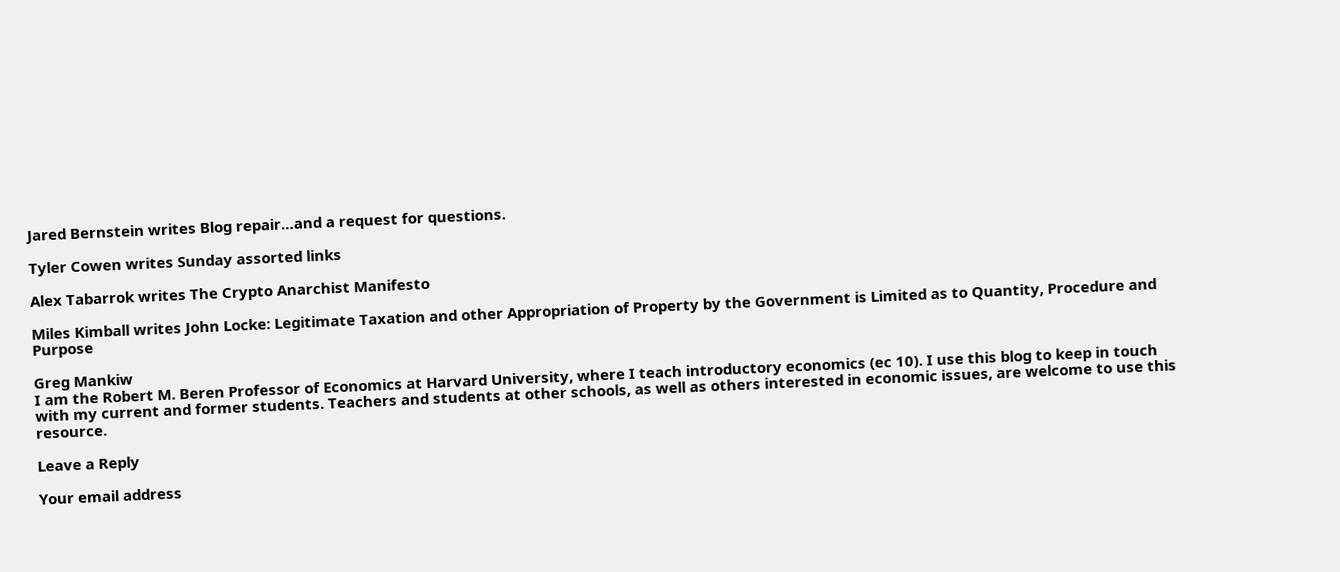Jared Bernstein writes Blog repair…and a request for questions.

Tyler Cowen writes Sunday assorted links

Alex Tabarrok writes The Crypto Anarchist Manifesto

Miles Kimball writes John Locke: Legitimate Taxation and other Appropriation of Property by the Government is Limited as to Quantity, Procedure and Purpose

Greg Mankiw
I am the Robert M. Beren Professor of Economics at Harvard University, where I teach introductory economics (ec 10). I use this blog to keep in touch with my current and former students. Teachers and students at other schools, as well as others interested in economic issues, are welcome to use this resource.

Leave a Reply

Your email address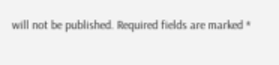will not be published. Required fields are marked *